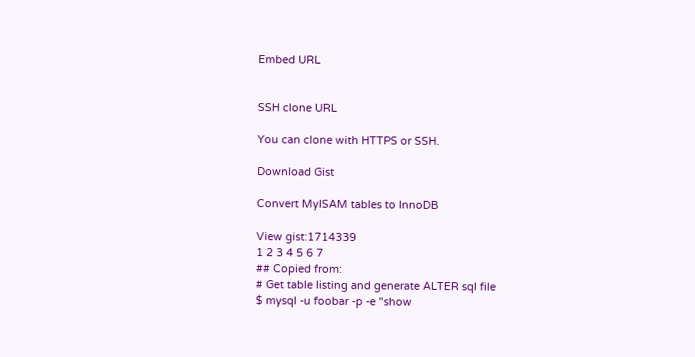Embed URL


SSH clone URL

You can clone with HTTPS or SSH.

Download Gist

Convert MyISAM tables to InnoDB

View gist:1714339
1 2 3 4 5 6 7
## Copied from:
# Get table listing and generate ALTER sql file
$ mysql -u foobar -p -e "show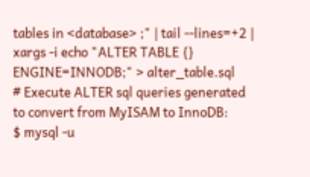tables in <database> ;" | tail --lines=+2 | xargs -i echo "ALTER TABLE {} ENGINE=INNODB;" > alter_table.sql
# Execute ALTER sql queries generated to convert from MyISAM to InnoDB:
$ mysql -u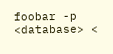foobar -p <database> <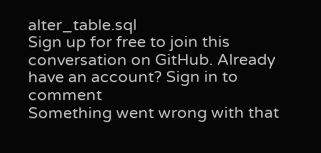alter_table.sql
Sign up for free to join this conversation on GitHub. Already have an account? Sign in to comment
Something went wrong with that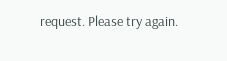request. Please try again.